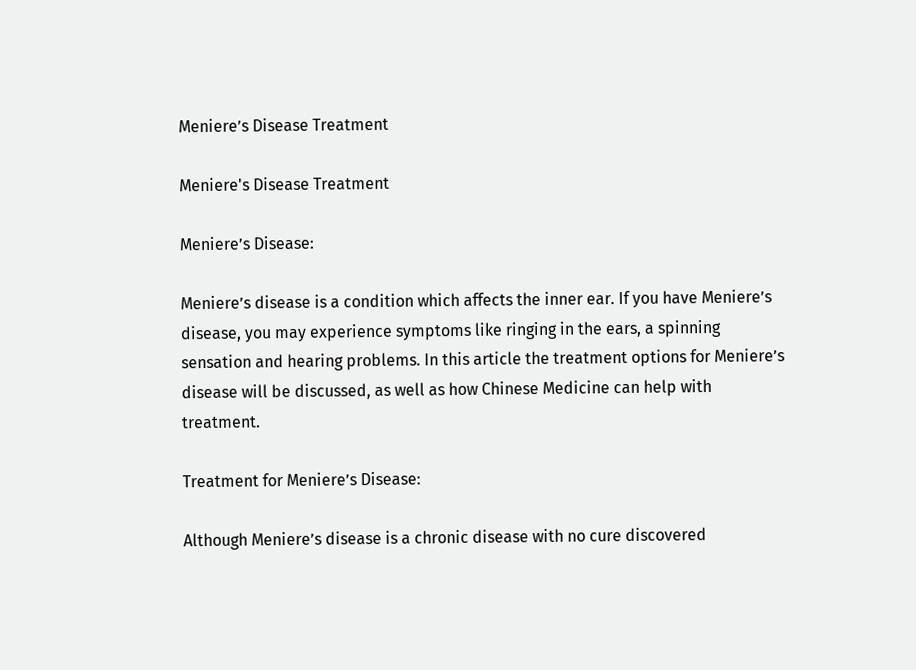Meniere’s Disease Treatment

Meniere's Disease Treatment

Meniere’s Disease:

Meniere’s disease is a condition which affects the inner ear. If you have Meniere’s disease, you may experience symptoms like ringing in the ears, a spinning sensation and hearing problems. In this article the treatment options for Meniere’s disease will be discussed, as well as how Chinese Medicine can help with treatment.

Treatment for Meniere’s Disease:

Although Meniere’s disease is a chronic disease with no cure discovered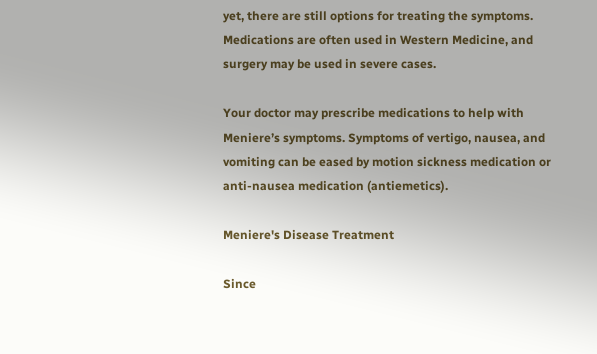yet, there are still options for treating the symptoms. Medications are often used in Western Medicine, and surgery may be used in severe cases.

Your doctor may prescribe medications to help with Meniere’s symptoms. Symptoms of vertigo, nausea, and vomiting can be eased by motion sickness medication or anti-nausea medication (antiemetics).

Meniere's Disease Treatment

Since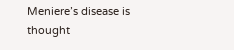Meniere’s disease is thought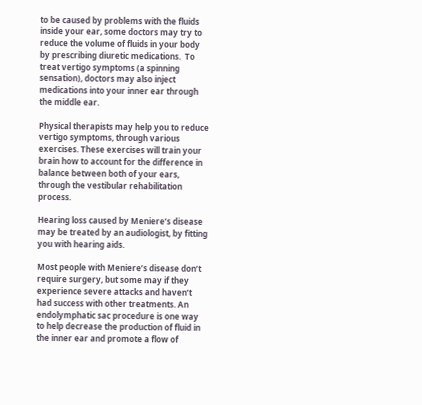to be caused by problems with the fluids inside your ear, some doctors may try to reduce the volume of fluids in your body by prescribing diuretic medications.  To treat vertigo symptoms (a spinning sensation), doctors may also inject medications into your inner ear through the middle ear.

Physical therapists may help you to reduce vertigo symptoms, through various exercises. These exercises will train your brain how to account for the difference in balance between both of your ears, through the vestibular rehabilitation process.

Hearing loss caused by Meniere’s disease may be treated by an audiologist, by fitting you with hearing aids.

Most people with Meniere’s disease don’t require surgery, but some may if they experience severe attacks and haven’t had success with other treatments. An endolymphatic sac procedure is one way to help decrease the production of fluid in the inner ear and promote a flow of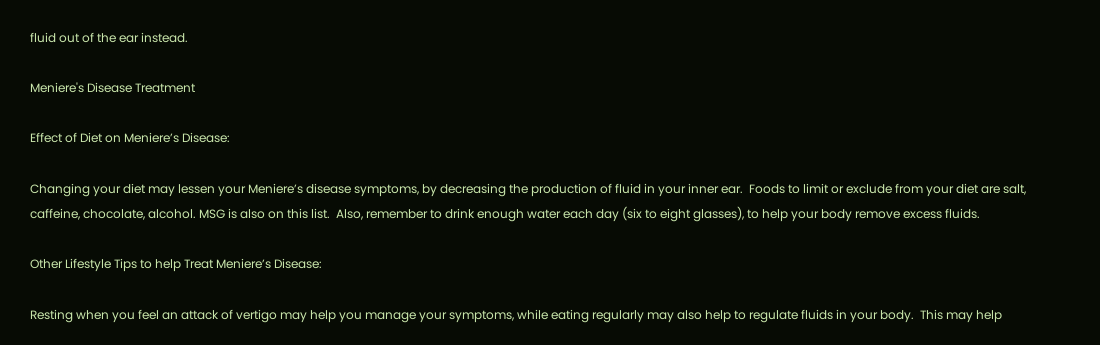fluid out of the ear instead.

Meniere's Disease Treatment

Effect of Diet on Meniere’s Disease:

Changing your diet may lessen your Meniere’s disease symptoms, by decreasing the production of fluid in your inner ear.  Foods to limit or exclude from your diet are salt, caffeine, chocolate, alcohol. MSG is also on this list.  Also, remember to drink enough water each day (six to eight glasses), to help your body remove excess fluids.

Other Lifestyle Tips to help Treat Meniere’s Disease:

Resting when you feel an attack of vertigo may help you manage your symptoms, while eating regularly may also help to regulate fluids in your body.  This may help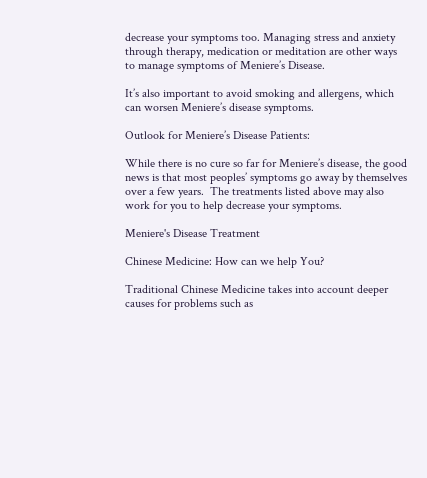decrease your symptoms too. Managing stress and anxiety through therapy, medication or meditation are other ways to manage symptoms of Meniere’s Disease.

It’s also important to avoid smoking and allergens, which can worsen Meniere’s disease symptoms.

Outlook for Meniere’s Disease Patients:

While there is no cure so far for Meniere’s disease, the good news is that most peoples’ symptoms go away by themselves over a few years.  The treatments listed above may also work for you to help decrease your symptoms.

Meniere's Disease Treatment

Chinese Medicine: How can we help You?

Traditional Chinese Medicine takes into account deeper causes for problems such as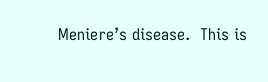Meniere’s disease.  This is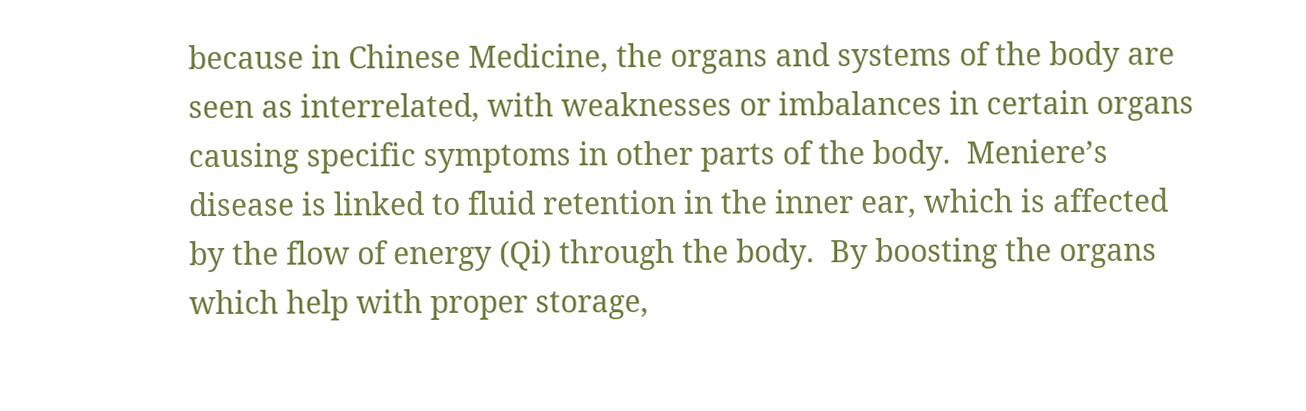because in Chinese Medicine, the organs and systems of the body are seen as interrelated, with weaknesses or imbalances in certain organs causing specific symptoms in other parts of the body.  Meniere’s disease is linked to fluid retention in the inner ear, which is affected by the flow of energy (Qi) through the body.  By boosting the organs which help with proper storage,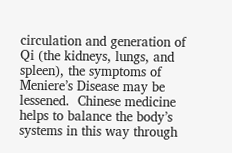circulation and generation of Qi (the kidneys, lungs, and spleen), the symptoms of Meniere’s Disease may be lessened.  Chinese medicine helps to balance the body’s systems in this way through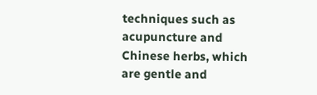techniques such as acupuncture and Chinese herbs, which are gentle and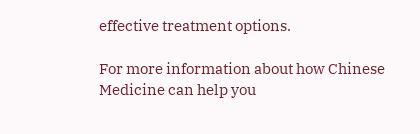effective treatment options.

For more information about how Chinese Medicine can help you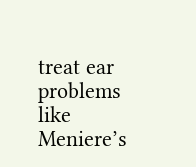treat ear problems like Meniere’s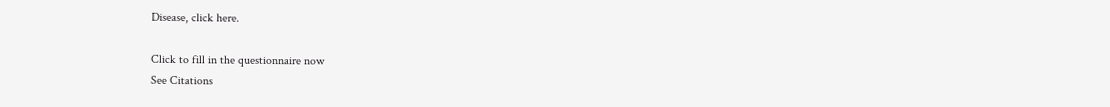Disease, click here.

Click to fill in the questionnaire now
See Citations